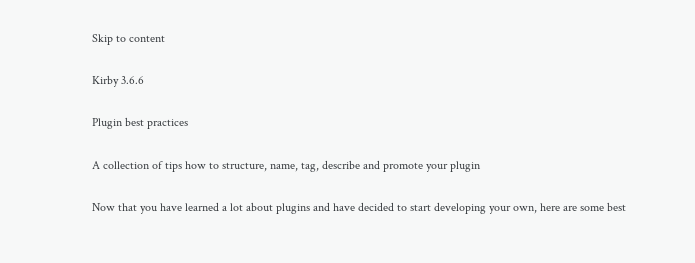Skip to content

Kirby 3.6.6

Plugin best practices

A collection of tips how to structure, name, tag, describe and promote your plugin

Now that you have learned a lot about plugins and have decided to start developing your own, here are some best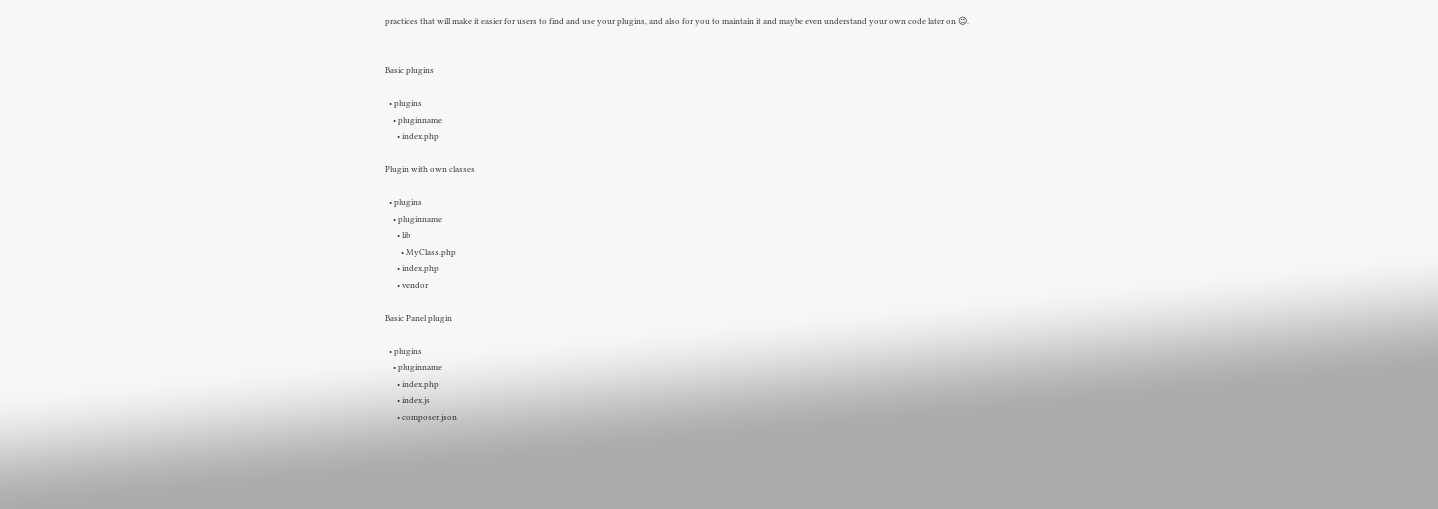practices that will make it easier for users to find and use your plugins, and also for you to maintain it and maybe even understand your own code later on 😉.


Basic plugins

  • plugins
    • pluginname
      • index.php

Plugin with own classes

  • plugins
    • pluginname
      • lib
        • MyClass.php
      • index.php
      • vendor

Basic Panel plugin

  • plugins
    • pluginname
      • index.php
      • index.js
      • composer.json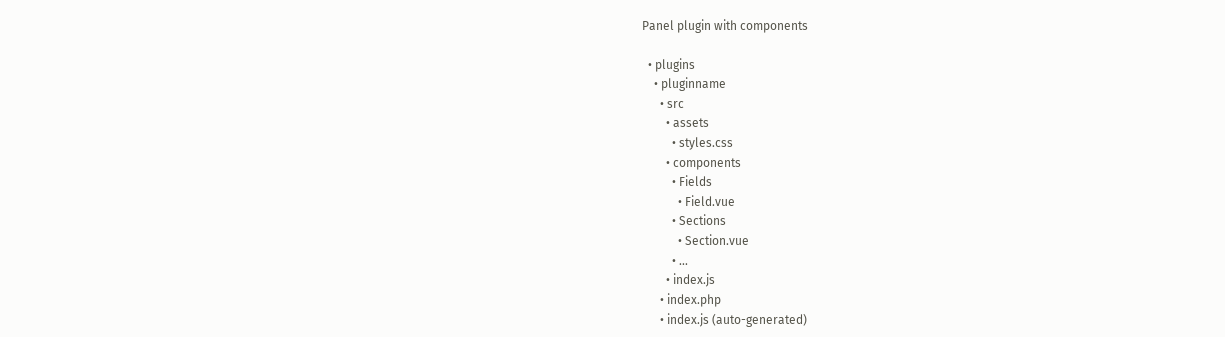Panel plugin with components

  • plugins
    • pluginname
      • src
        • assets
          • styles.css
        • components
          • Fields
            • Field.vue
          • Sections
            • Section.vue
          • ...
        • index.js
      • index.php
      • index.js (auto-generated)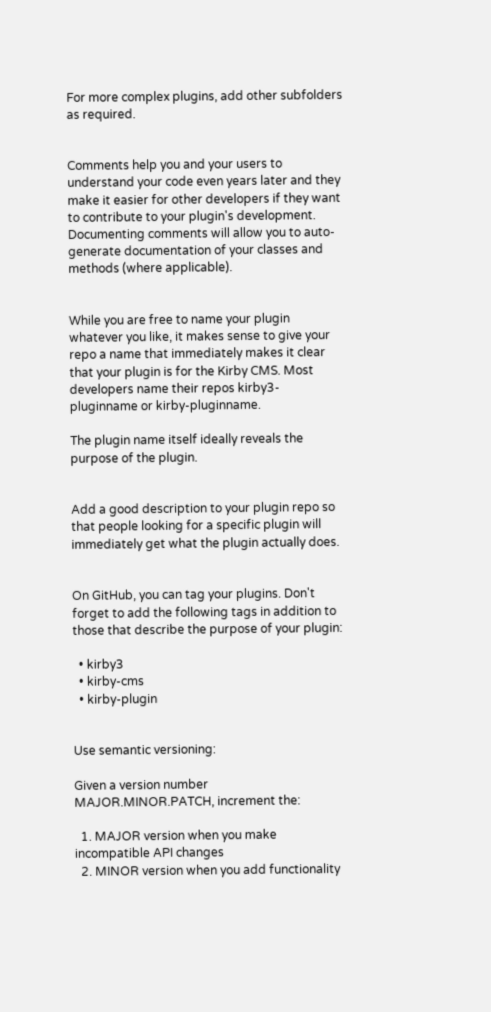For more complex plugins, add other subfolders as required.


Comments help you and your users to understand your code even years later and they make it easier for other developers if they want to contribute to your plugin's development. Documenting comments will allow you to auto-generate documentation of your classes and methods (where applicable).


While you are free to name your plugin whatever you like, it makes sense to give your repo a name that immediately makes it clear that your plugin is for the Kirby CMS. Most developers name their repos kirby3-pluginname or kirby-pluginname.

The plugin name itself ideally reveals the purpose of the plugin.


Add a good description to your plugin repo so that people looking for a specific plugin will immediately get what the plugin actually does.


On GitHub, you can tag your plugins. Don't forget to add the following tags in addition to those that describe the purpose of your plugin:

  • kirby3
  • kirby-cms
  • kirby-plugin


Use semantic versioning:

Given a version number MAJOR.MINOR.PATCH, increment the:

  1. MAJOR version when you make incompatible API changes
  2. MINOR version when you add functionality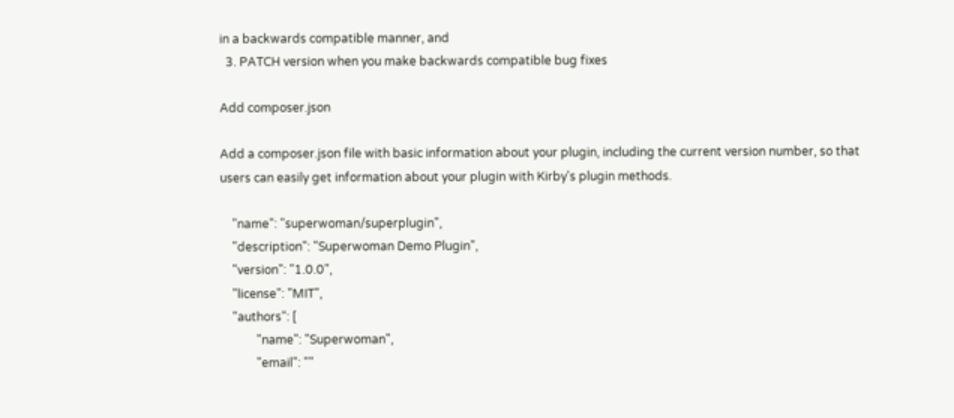in a backwards compatible manner, and
  3. PATCH version when you make backwards compatible bug fixes

Add composer.json

Add a composer.json file with basic information about your plugin, including the current version number, so that users can easily get information about your plugin with Kirby's plugin methods.

    "name": "superwoman/superplugin",
    "description": "Superwoman Demo Plugin",
    "version": "1.0.0",
    "license": "MIT",
    "authors": [
            "name": "Superwoman",
            "email": ""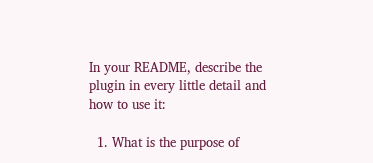In your README, describe the plugin in every little detail and how to use it:

  1. What is the purpose of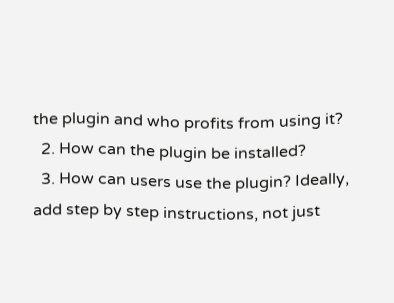the plugin and who profits from using it?
  2. How can the plugin be installed?
  3. How can users use the plugin? Ideally, add step by step instructions, not just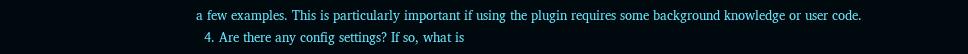a few examples. This is particularly important if using the plugin requires some background knowledge or user code.
  4. Are there any config settings? If so, what is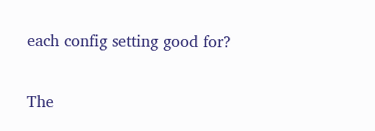each config setting good for?

The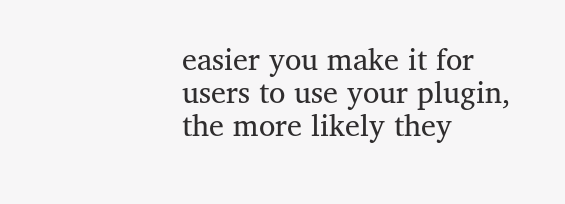easier you make it for users to use your plugin, the more likely they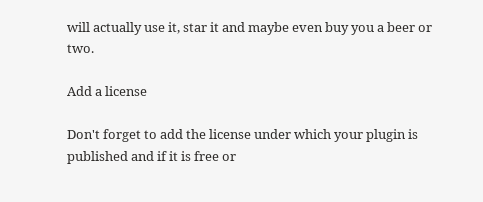will actually use it, star it and maybe even buy you a beer or two.

Add a license

Don't forget to add the license under which your plugin is published and if it is free or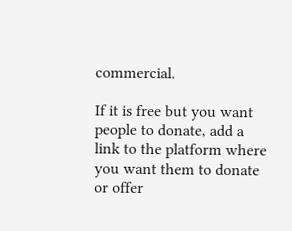commercial.

If it is free but you want people to donate, add a link to the platform where you want them to donate or offer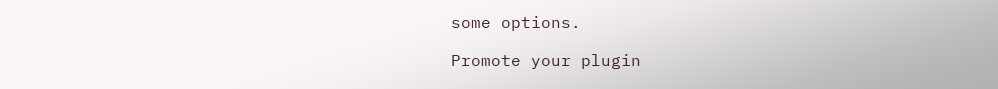some options.

Promote your plugin